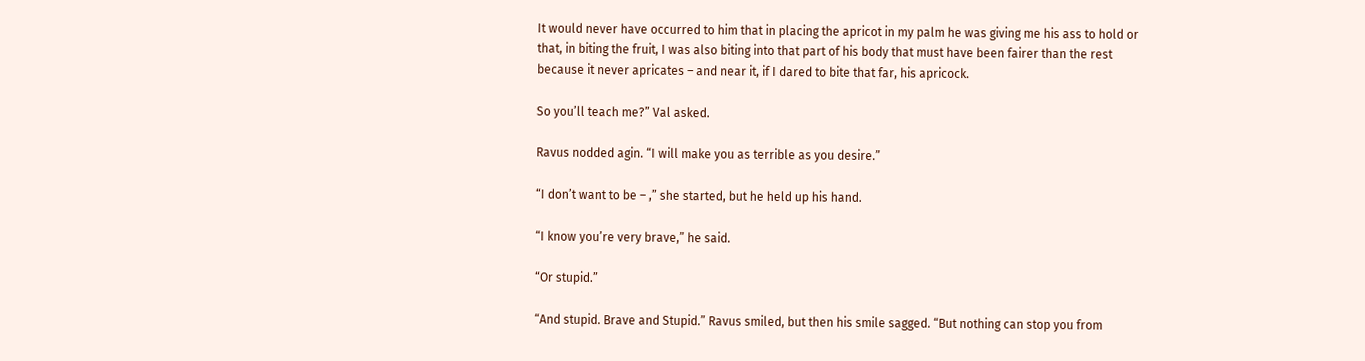It would never have occurred to him that in placing the apricot in my palm he was giving me his ass to hold or that, in biting the fruit, I was also biting into that part of his body that must have been fairer than the rest because it never apricates – and near it, if I dared to bite that far, his apricock.

So you’ll teach me?” Val asked.

Ravus nodded agin. “I will make you as terrible as you desire.”

“I don’t want to be – ,” she started, but he held up his hand.

“I know you’re very brave,” he said.

“Or stupid.”

“And stupid. Brave and Stupid.” Ravus smiled, but then his smile sagged. “But nothing can stop you from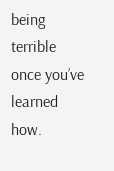being terrible once you’ve learned how.